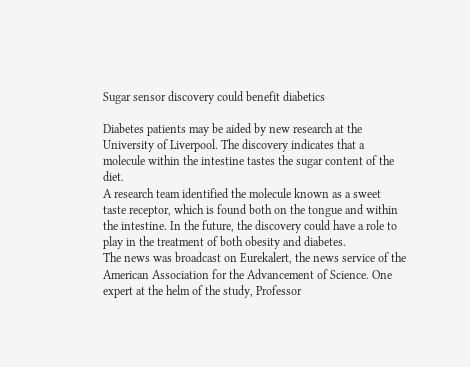Sugar sensor discovery could benefit diabetics

Diabetes patients may be aided by new research at the University of Liverpool. The discovery indicates that a molecule within the intestine tastes the sugar content of the diet.
A research team identified the molecule known as a sweet taste receptor, which is found both on the tongue and within the intestine. In the future, the discovery could have a role to play in the treatment of both obesity and diabetes.
The news was broadcast on Eurekalert, the news service of the American Association for the Advancement of Science. One expert at the helm of the study, Professor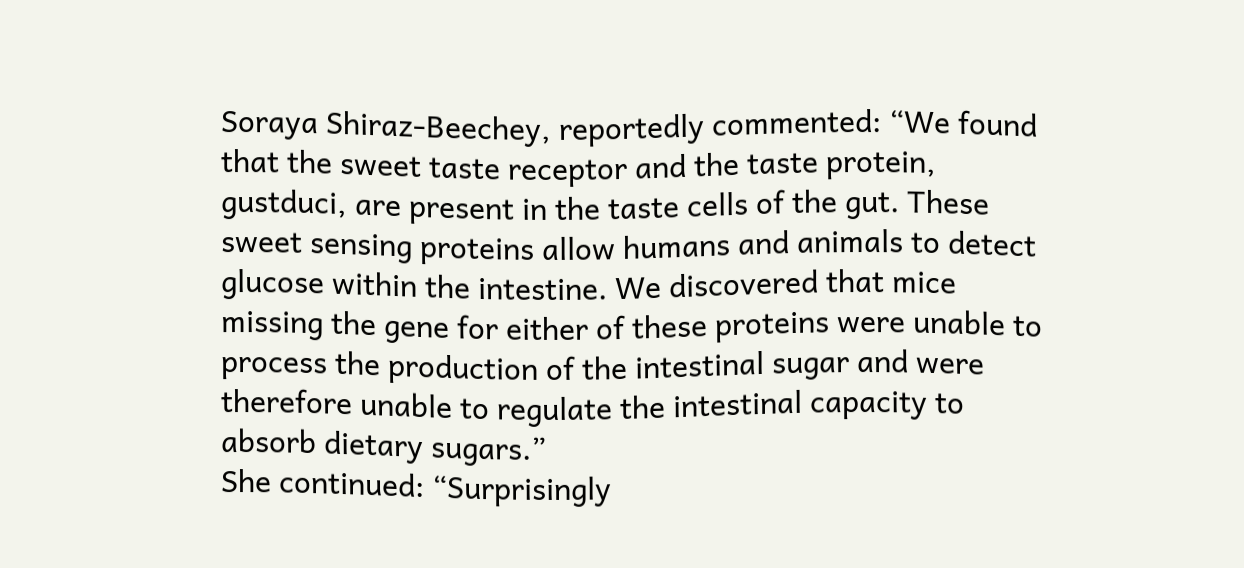Soraya Shiraz-Beechey, reportedly commented: “We found that the sweet taste receptor and the taste protein, gustduci, are present in the taste cells of the gut. These sweet sensing proteins allow humans and animals to detect glucose within the intestine. We discovered that mice missing the gene for either of these proteins were unable to process the production of the intestinal sugar and were therefore unable to regulate the intestinal capacity to absorb dietary sugars.”
She continued: “Surprisingly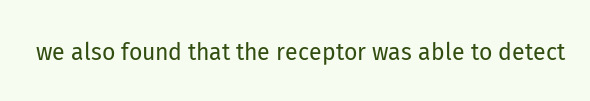we also found that the receptor was able to detect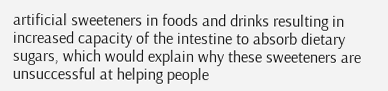artificial sweeteners in foods and drinks resulting in increased capacity of the intestine to absorb dietary sugars, which would explain why these sweeteners are unsuccessful at helping people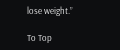lose weight.”

To Top